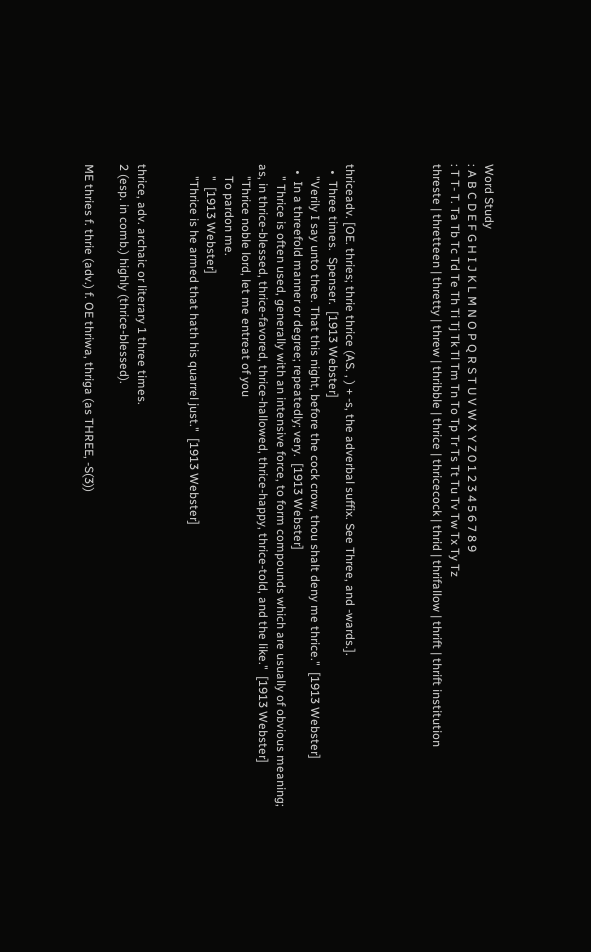Word Study
: A B C D E F G H I J K L M N O P Q R S T U V W X Y Z 0 1 2 3 4 5 6 7 8 9
: T T- T. Ta Tb Tc Td Te Th Ti Tj Tk Tl Tm Tn To Tp Tr Ts Tt Tu Tv Tw Tx Ty Tz
threste | thretteen | thretty | threw | thribble | thrice | thricecock | thrid | thrifallow | thrift | thrift institution




thriceadv. [OE. thries; thrie thrice (AS. , ) + -s, the adverbal suffix. See Three, and -wards.].
  •  Three times.  Spenser.  [1913 Webster]
    "Verily I say unto thee. That this night, before the cock crow, thou shalt deny me thrice."  [1913 Webster]
  •  In a threefold manner or degree; repeatedly; very.  [1913 Webster]
    " Thrice is often used, generally with an intensive force, to form compounds which are usually of obvious meaning; as, in thrice-blessed, thrice-favored, thrice-hallowed, thrice-happy, thrice-told, and the like."  [1913 Webster]
    "Thrice noble lord, let me entreat of you
    To pardon me.
    "  [1913 Webster]
    "Thrice is he armed that hath his quarrel just."  [1913 Webster]


thrice, adv. archaic or literary 1 three times.
2 (esp. in comb.) highly (thrice-blessed).

ME thries f. thrie (adv.) f. OE thriwa, thriga (as THREE, -S(3))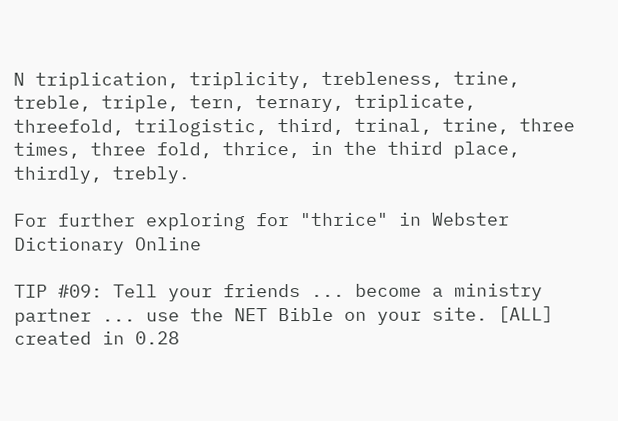N triplication, triplicity, trebleness, trine, treble, triple, tern, ternary, triplicate, threefold, trilogistic, third, trinal, trine, three times, three fold, thrice, in the third place, thirdly, trebly.

For further exploring for "thrice" in Webster Dictionary Online

TIP #09: Tell your friends ... become a ministry partner ... use the NET Bible on your site. [ALL]
created in 0.28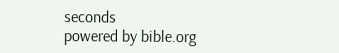seconds
powered by bible.org